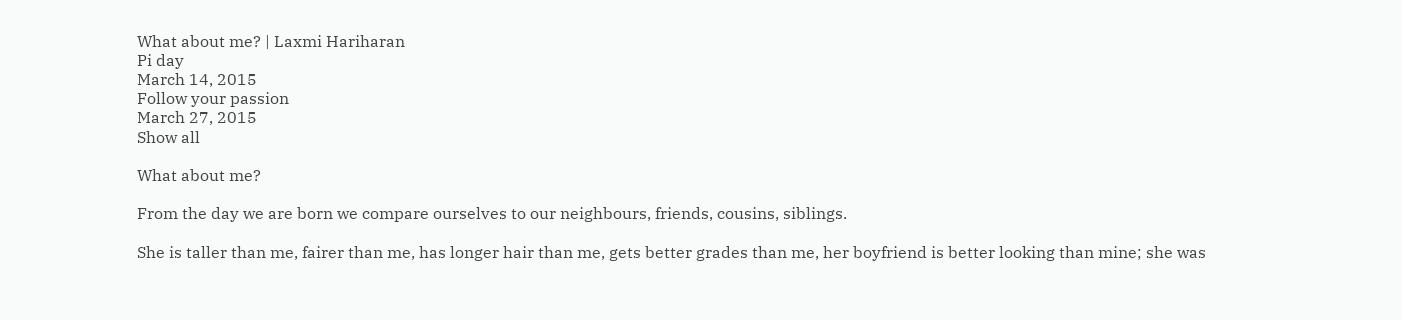What about me? | Laxmi Hariharan
Pi day
March 14, 2015
Follow your passion
March 27, 2015
Show all

What about me?

From the day we are born we compare ourselves to our neighbours, friends, cousins, siblings.

She is taller than me, fairer than me, has longer hair than me, gets better grades than me, her boyfriend is better looking than mine; she was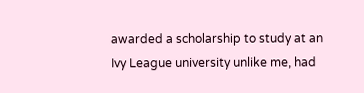awarded a scholarship to study at an Ivy League university unlike me, had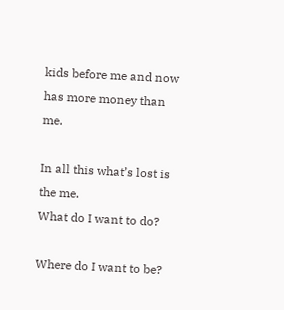kids before me and now has more money than me.

In all this what’s lost is the me.
What do I want to do?

Where do I want to be?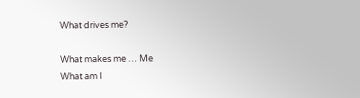What drives me?

What makes me … Me
What am I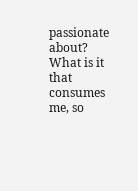passionate about?
What is it that consumes me, so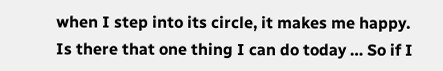when I step into its circle, it makes me happy.
Is there that one thing I can do today … So if I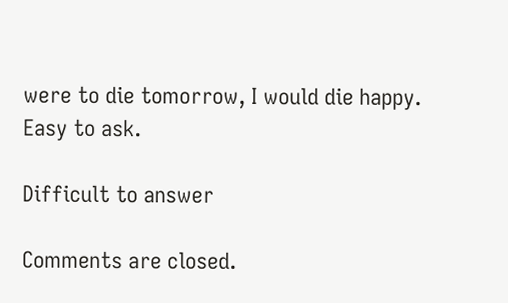were to die tomorrow, I would die happy.
Easy to ask.

Difficult to answer

Comments are closed.